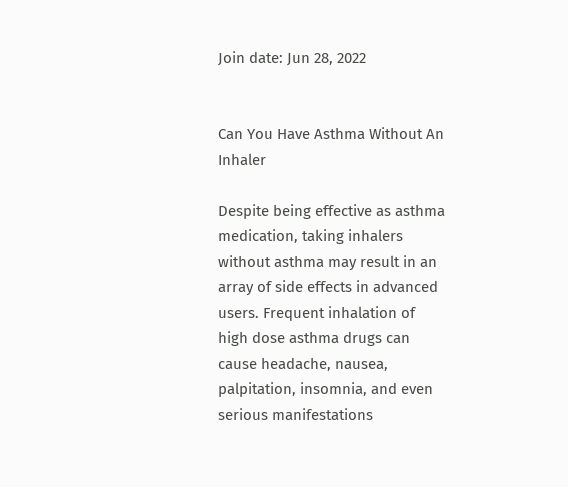Join date: Jun 28, 2022


Can You Have Asthma Without An Inhaler

Despite being effective as asthma medication, taking inhalers without asthma may result in an array of side effects in advanced users. Frequent inhalation of high dose asthma drugs can cause headache, nausea, palpitation, insomnia, and even serious manifestations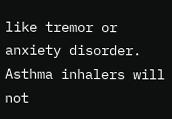like tremor or anxiety disorder. Asthma inhalers will not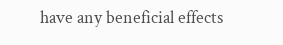have any beneficial effects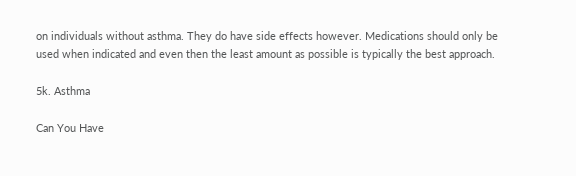on individuals without asthma. They do have side effects however. Medications should only be used when indicated and even then the least amount as possible is typically the best approach.

5k. Asthma

Can You Have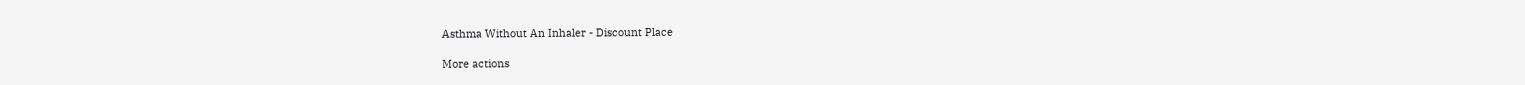Asthma Without An Inhaler - Discount Place

More actions